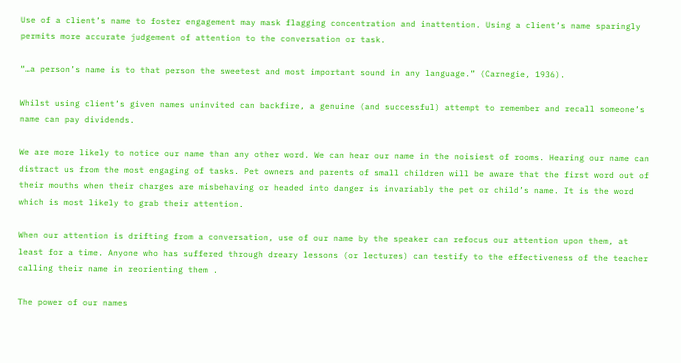Use of a client’s name to foster engagement may mask flagging concentration and inattention. Using a client’s name sparingly permits more accurate judgement of attention to the conversation or task.

“…a person’s name is to that person the sweetest and most important sound in any language.” (Carnegie, 1936).

Whilst using client’s given names uninvited can backfire, a genuine (and successful) attempt to remember and recall someone’s name can pay dividends.

We are more likely to notice our name than any other word. We can hear our name in the noisiest of rooms. Hearing our name can distract us from the most engaging of tasks. Pet owners and parents of small children will be aware that the first word out of their mouths when their charges are misbehaving or headed into danger is invariably the pet or child’s name. It is the word which is most likely to grab their attention.

When our attention is drifting from a conversation, use of our name by the speaker can refocus our attention upon them, at least for a time. Anyone who has suffered through dreary lessons (or lectures) can testify to the effectiveness of the teacher calling their name in reorienting them .

The power of our names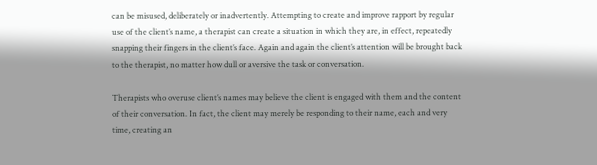can be misused, deliberately or inadvertently. Attempting to create and improve rapport by regular use of the client’s name, a therapist can create a situation in which they are, in effect, repeatedly snapping their fingers in the client’s face. Again and again the client’s attention will be brought back to the therapist, no matter how dull or aversive the task or conversation.

Therapists who overuse client’s names may believe the client is engaged with them and the content of their conversation. In fact, the client may merely be responding to their name, each and very time, creating an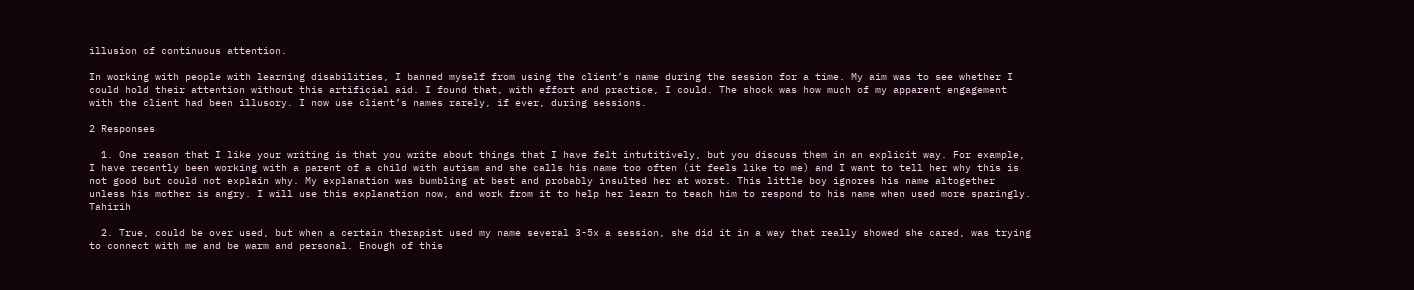illusion of continuous attention.

In working with people with learning disabilities, I banned myself from using the client’s name during the session for a time. My aim was to see whether I could hold their attention without this artificial aid. I found that, with effort and practice, I could. The shock was how much of my apparent engagement with the client had been illusory. I now use client’s names rarely, if ever, during sessions.

2 Responses

  1. One reason that I like your writing is that you write about things that I have felt intutitively, but you discuss them in an explicit way. For example, I have recently been working with a parent of a child with autism and she calls his name too often (it feels like to me) and I want to tell her why this is not good but could not explain why. My explanation was bumbling at best and probably insulted her at worst. This little boy ignores his name altogether unless his mother is angry. I will use this explanation now, and work from it to help her learn to teach him to respond to his name when used more sparingly. Tahirih

  2. True, could be over used, but when a certain therapist used my name several 3-5x a session, she did it in a way that really showed she cared, was trying to connect with me and be warm and personal. Enough of this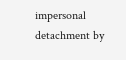impersonal detachment by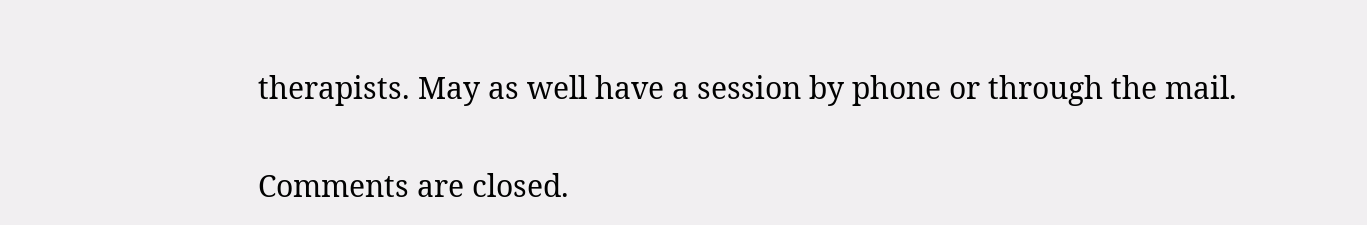therapists. May as well have a session by phone or through the mail.

Comments are closed.